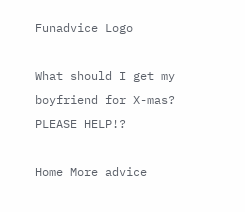Funadvice Logo

What should I get my boyfriend for X-mas? PLEASE HELP!?

Home More advice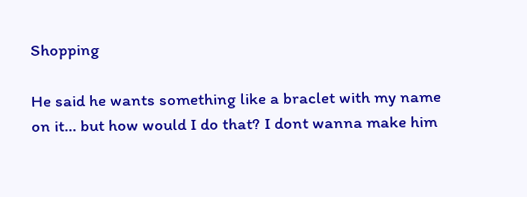Shopping

He said he wants something like a braclet with my name on it... but how would I do that? I dont wanna make him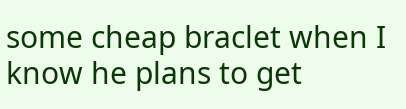some cheap braclet when I know he plans to get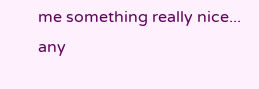me something really nice... any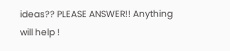ideas?? PLEASE ANSWER!! Anything will help !